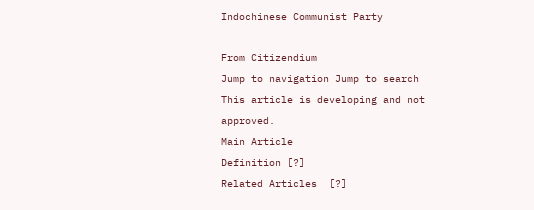Indochinese Communist Party

From Citizendium
Jump to navigation Jump to search
This article is developing and not approved.
Main Article
Definition [?]
Related Articles  [?]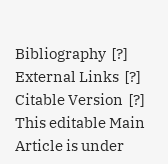Bibliography  [?]
External Links  [?]
Citable Version  [?]
This editable Main Article is under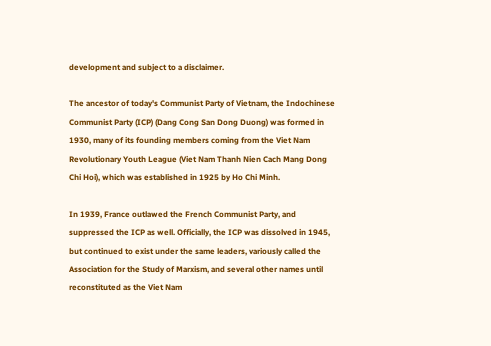development and subject to a disclaimer.

The ancestor of today's Communist Party of Vietnam, the Indochinese Communist Party (ICP) (Dang Cong San Dong Duong) was formed in 1930, many of its founding members coming from the Viet Nam Revolutionary Youth League (Viet Nam Thanh Nien Cach Mang Dong Chi Hoi), which was established in 1925 by Ho Chi Minh.

In 1939, France outlawed the French Communist Party, and suppressed the ICP as well. Officially, the ICP was dissolved in 1945, but continued to exist under the same leaders, variously called the Association for the Study of Marxism, and several other names until reconstituted as the Viet Nam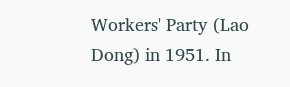Workers' Party (Lao Dong) in 1951. In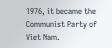1976, it became the Communist Party of Viet Nam.